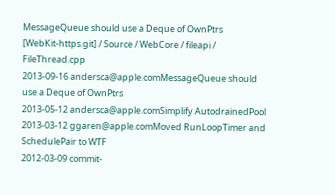MessageQueue should use a Deque of OwnPtrs
[WebKit-https.git] / Source / WebCore / fileapi / FileThread.cpp
2013-09-16 andersca@apple.comMessageQueue should use a Deque of OwnPtrs
2013-05-12 andersca@apple.comSimplify AutodrainedPool
2013-03-12 ggaren@apple.comMoved RunLoopTimer and SchedulePair to WTF
2012-03-09 commit-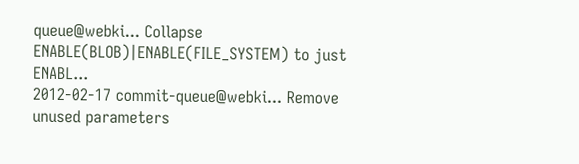queue@webki... Collapse ENABLE(BLOB)|ENABLE(FILE_SYSTEM) to just ENABL...
2012-02-17 commit-queue@webki... Remove unused parameters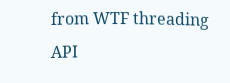from WTF threading API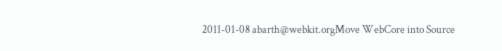2011-01-08 abarth@webkit.orgMove WebCore into Source